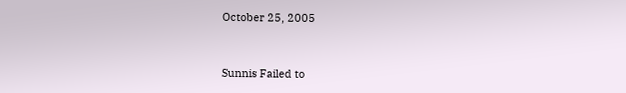October 25, 2005


Sunnis Failed to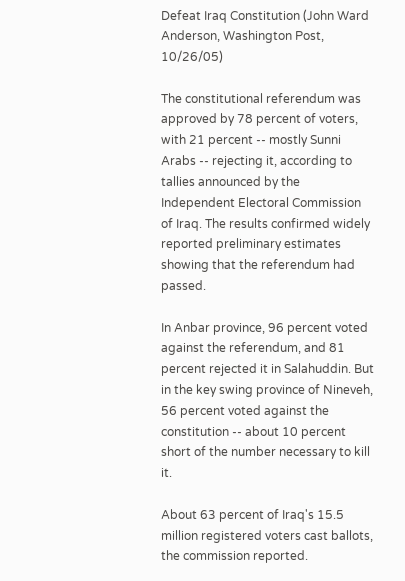Defeat Iraq Constitution (John Ward Anderson, Washington Post, 10/26/05)

The constitutional referendum was approved by 78 percent of voters, with 21 percent -- mostly Sunni Arabs -- rejecting it, according to tallies announced by the Independent Electoral Commission of Iraq. The results confirmed widely reported preliminary estimates showing that the referendum had passed.

In Anbar province, 96 percent voted against the referendum, and 81 percent rejected it in Salahuddin. But in the key swing province of Nineveh, 56 percent voted against the constitution -- about 10 percent short of the number necessary to kill it.

About 63 percent of Iraq's 15.5 million registered voters cast ballots, the commission reported.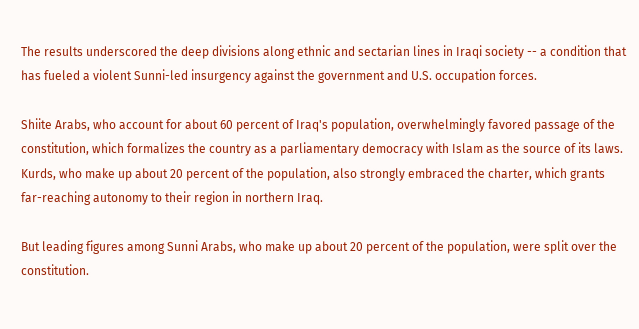The results underscored the deep divisions along ethnic and sectarian lines in Iraqi society -- a condition that has fueled a violent Sunni-led insurgency against the government and U.S. occupation forces.

Shiite Arabs, who account for about 60 percent of Iraq's population, overwhelmingly favored passage of the constitution, which formalizes the country as a parliamentary democracy with Islam as the source of its laws. Kurds, who make up about 20 percent of the population, also strongly embraced the charter, which grants far-reaching autonomy to their region in northern Iraq.

But leading figures among Sunni Arabs, who make up about 20 percent of the population, were split over the constitution.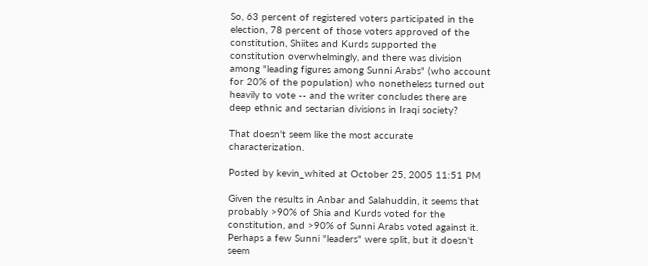So, 63 percent of registered voters participated in the election, 78 percent of those voters approved of the constitution, Shiites and Kurds supported the constitution overwhelmingly, and there was division among "leading figures among Sunni Arabs" (who account for 20% of the population) who nonetheless turned out heavily to vote -- and the writer concludes there are deep ethnic and sectarian divisions in Iraqi society?

That doesn't seem like the most accurate characterization.

Posted by kevin_whited at October 25, 2005 11:51 PM

Given the results in Anbar and Salahuddin, it seems that probably >90% of Shia and Kurds voted for the constitution, and >90% of Sunni Arabs voted against it. Perhaps a few Sunni "leaders" were split, but it doesn't seem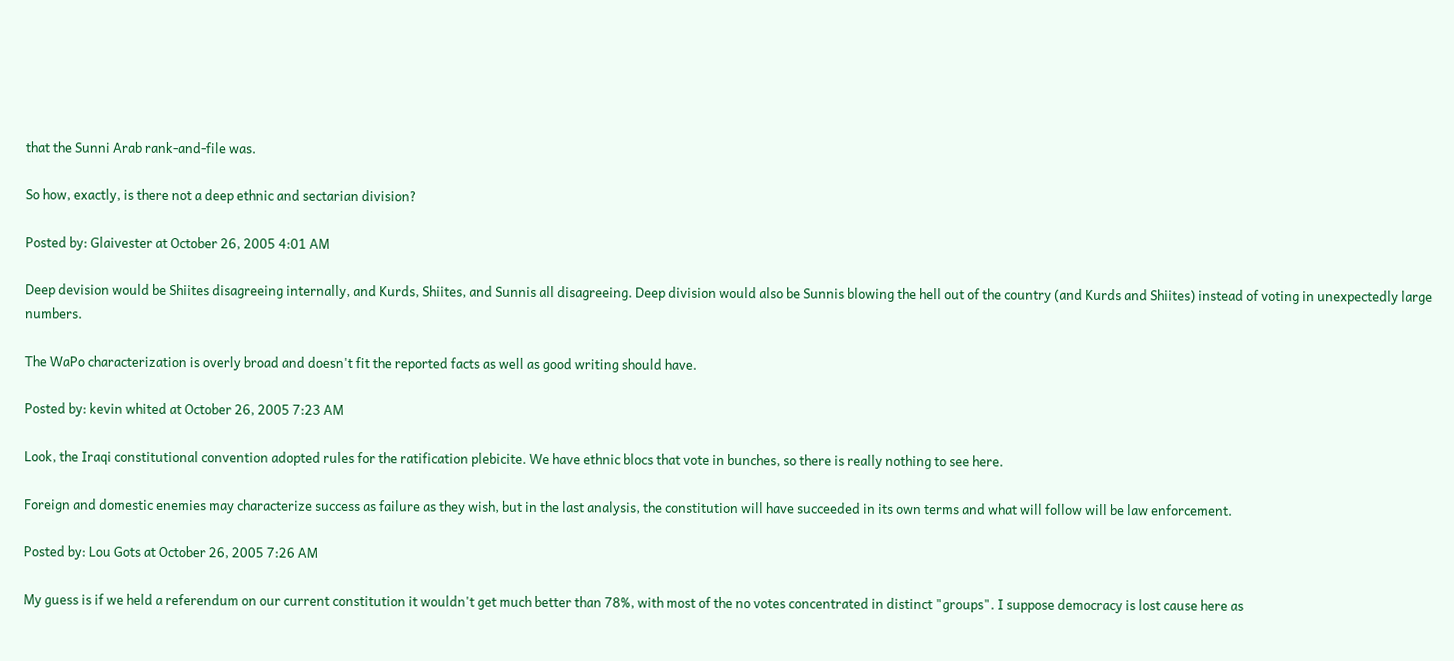that the Sunni Arab rank-and-file was.

So how, exactly, is there not a deep ethnic and sectarian division?

Posted by: Glaivester at October 26, 2005 4:01 AM

Deep devision would be Shiites disagreeing internally, and Kurds, Shiites, and Sunnis all disagreeing. Deep division would also be Sunnis blowing the hell out of the country (and Kurds and Shiites) instead of voting in unexpectedly large numbers.

The WaPo characterization is overly broad and doesn't fit the reported facts as well as good writing should have.

Posted by: kevin whited at October 26, 2005 7:23 AM

Look, the Iraqi constitutional convention adopted rules for the ratification plebicite. We have ethnic blocs that vote in bunches, so there is really nothing to see here.

Foreign and domestic enemies may characterize success as failure as they wish, but in the last analysis, the constitution will have succeeded in its own terms and what will follow will be law enforcement.

Posted by: Lou Gots at October 26, 2005 7:26 AM

My guess is if we held a referendum on our current constitution it wouldn't get much better than 78%, with most of the no votes concentrated in distinct "groups". I suppose democracy is lost cause here as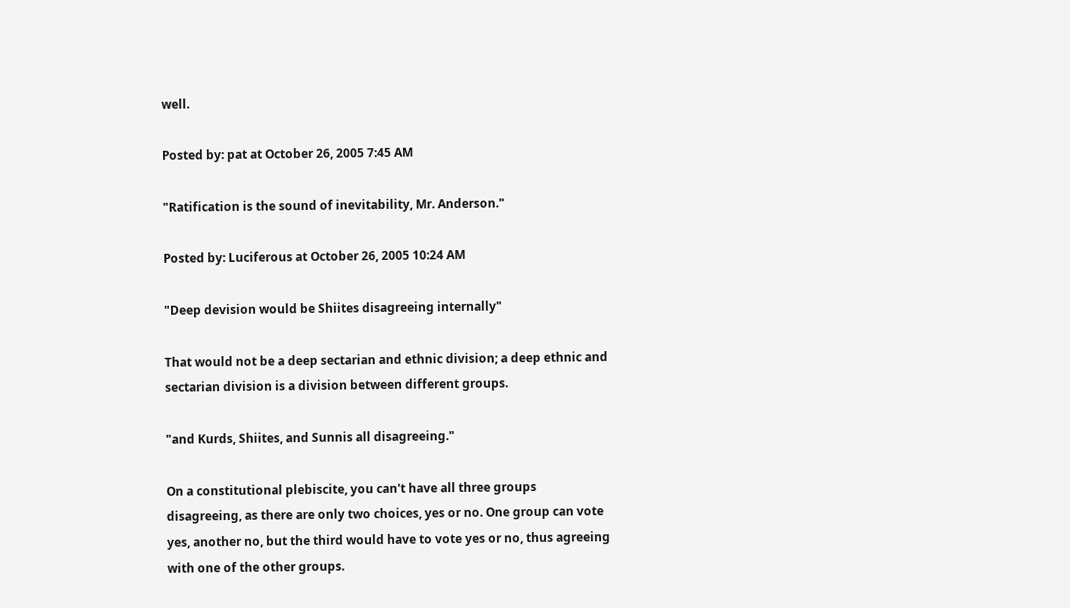well.

Posted by: pat at October 26, 2005 7:45 AM

"Ratification is the sound of inevitability, Mr. Anderson."

Posted by: Luciferous at October 26, 2005 10:24 AM

"Deep devision would be Shiites disagreeing internally"

That would not be a deep sectarian and ethnic division; a deep ethnic and sectarian division is a division between different groups.

"and Kurds, Shiites, and Sunnis all disagreeing."

On a constitutional plebiscite, you can't have all three groups disagreeing, as there are only two choices, yes or no. One group can vote yes, another no, but the third would have to vote yes or no, thus agreeing with one of the other groups.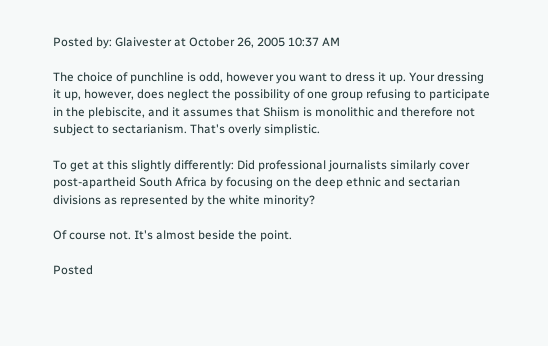Posted by: Glaivester at October 26, 2005 10:37 AM

The choice of punchline is odd, however you want to dress it up. Your dressing it up, however, does neglect the possibility of one group refusing to participate in the plebiscite, and it assumes that Shiism is monolithic and therefore not subject to sectarianism. That's overly simplistic.

To get at this slightly differently: Did professional journalists similarly cover post-apartheid South Africa by focusing on the deep ethnic and sectarian divisions as represented by the white minority?

Of course not. It's almost beside the point.

Posted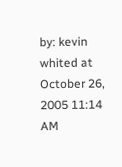by: kevin whited at October 26, 2005 11:14 AM